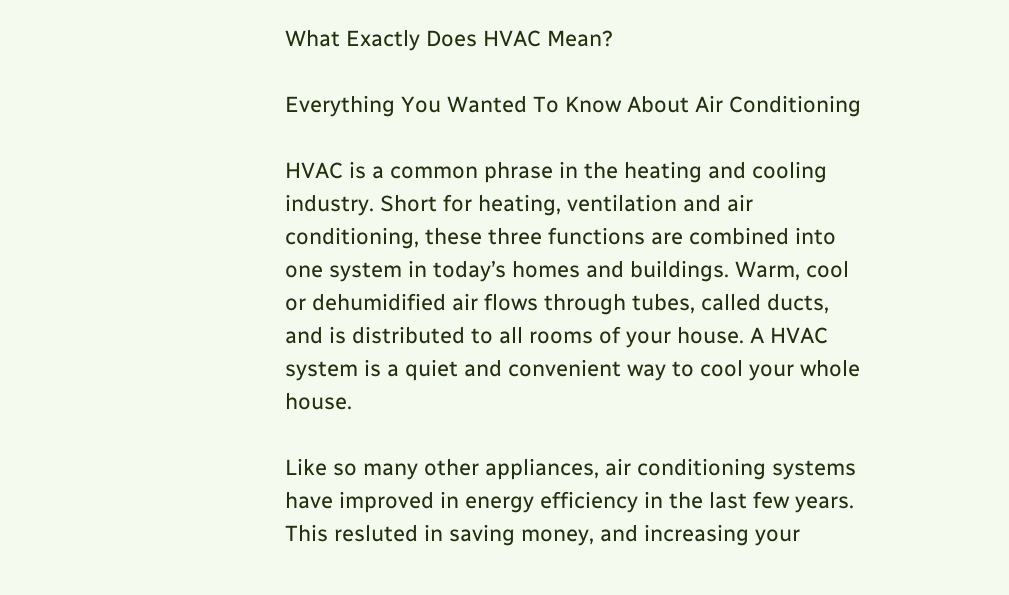What Exactly Does HVAC Mean?

Everything You Wanted To Know About Air Conditioning

HVAC is a common phrase in the heating and cooling industry. Short for heating, ventilation and air conditioning, these three functions are combined into one system in today’s homes and buildings. Warm, cool or dehumidified air flows through tubes, called ducts, and is distributed to all rooms of your house. A HVAC system is a quiet and convenient way to cool your whole house.

Like so many other appliances, air conditioning systems have improved in energy efficiency in the last few years. This resluted in saving money, and increasing your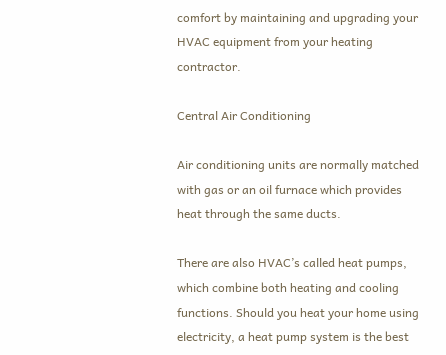comfort by maintaining and upgrading your HVAC equipment from your heating contractor.

Central Air Conditioning

Air conditioning units are normally matched with gas or an oil furnace which provides heat through the same ducts.

There are also HVAC’s called heat pumps, which combine both heating and cooling functions. Should you heat your home using electricity, a heat pump system is the best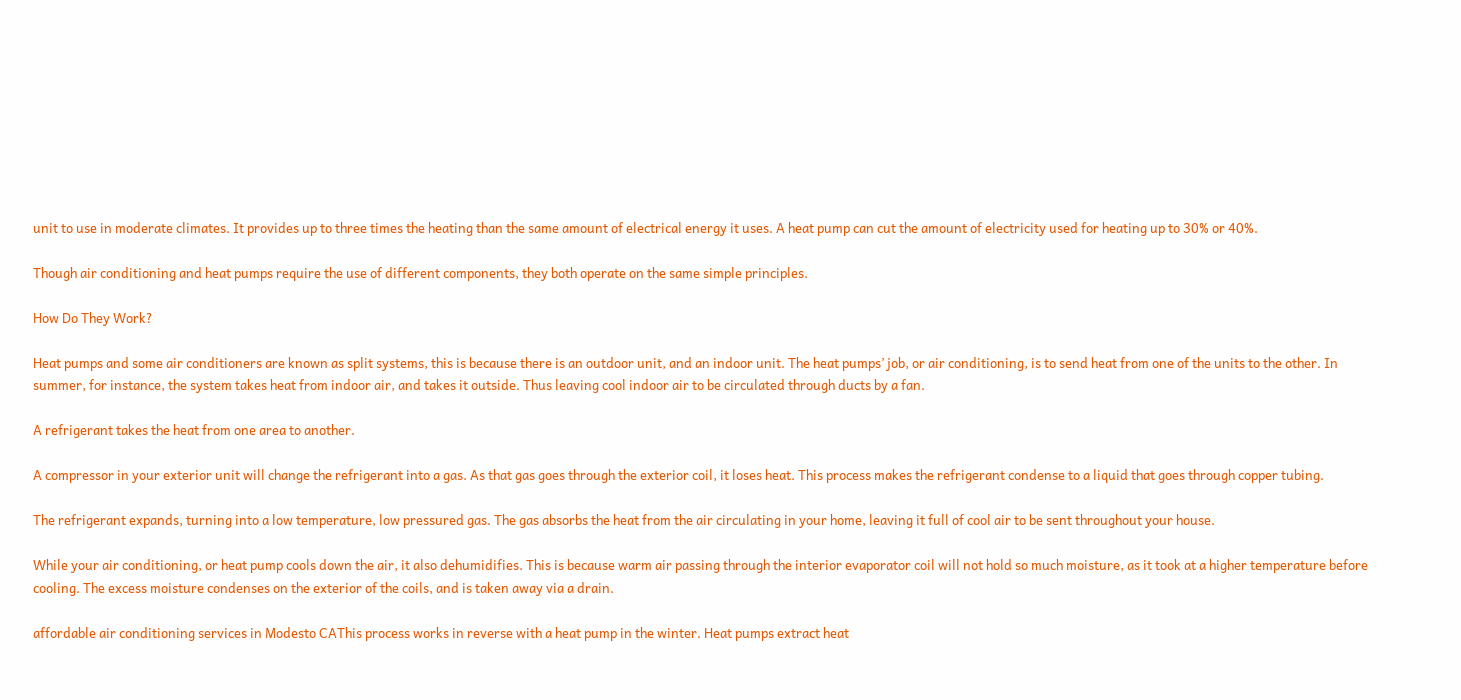unit to use in moderate climates. It provides up to three times the heating than the same amount of electrical energy it uses. A heat pump can cut the amount of electricity used for heating up to 30% or 40%.

Though air conditioning and heat pumps require the use of different components, they both operate on the same simple principles.

How Do They Work?

Heat pumps and some air conditioners are known as split systems, this is because there is an outdoor unit, and an indoor unit. The heat pumps’ job, or air conditioning, is to send heat from one of the units to the other. In summer, for instance, the system takes heat from indoor air, and takes it outside. Thus leaving cool indoor air to be circulated through ducts by a fan.

A refrigerant takes the heat from one area to another.

A compressor in your exterior unit will change the refrigerant into a gas. As that gas goes through the exterior coil, it loses heat. This process makes the refrigerant condense to a liquid that goes through copper tubing.

The refrigerant expands, turning into a low temperature, low pressured gas. The gas absorbs the heat from the air circulating in your home, leaving it full of cool air to be sent throughout your house.

While your air conditioning, or heat pump cools down the air, it also dehumidifies. This is because warm air passing through the interior evaporator coil will not hold so much moisture, as it took at a higher temperature before cooling. The excess moisture condenses on the exterior of the coils, and is taken away via a drain.

affordable air conditioning services in Modesto CAThis process works in reverse with a heat pump in the winter. Heat pumps extract heat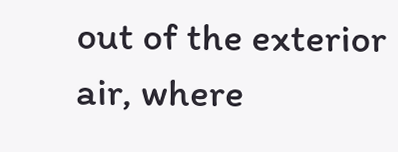out of the exterior air, where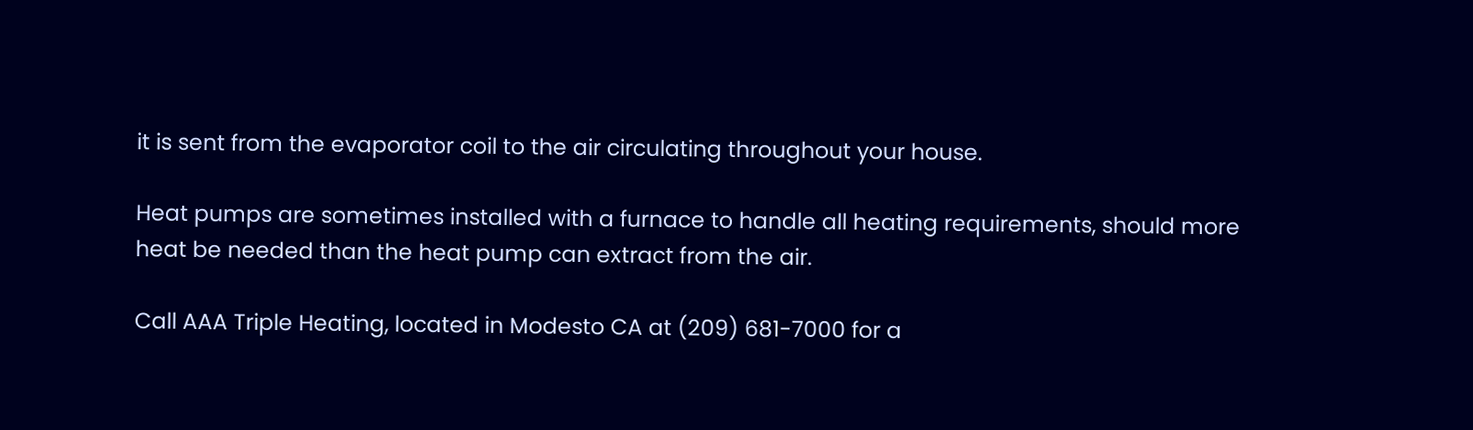it is sent from the evaporator coil to the air circulating throughout your house.

Heat pumps are sometimes installed with a furnace to handle all heating requirements, should more heat be needed than the heat pump can extract from the air.

Call AAA Triple Heating, located in Modesto CA at (209) 681-7000 for a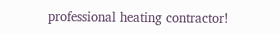professional heating contractor!